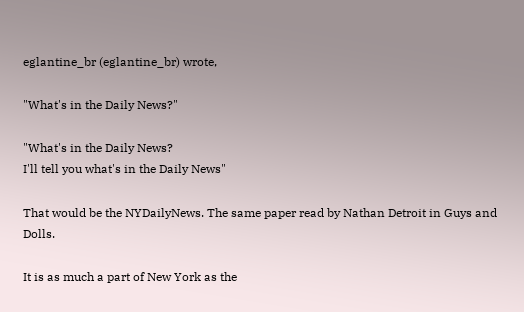eglantine_br (eglantine_br) wrote,

"What's in the Daily News?"

"What's in the Daily News?
I'll tell you what's in the Daily News"

That would be the NYDailyNews. The same paper read by Nathan Detroit in Guys and Dolls.

It is as much a part of New York as the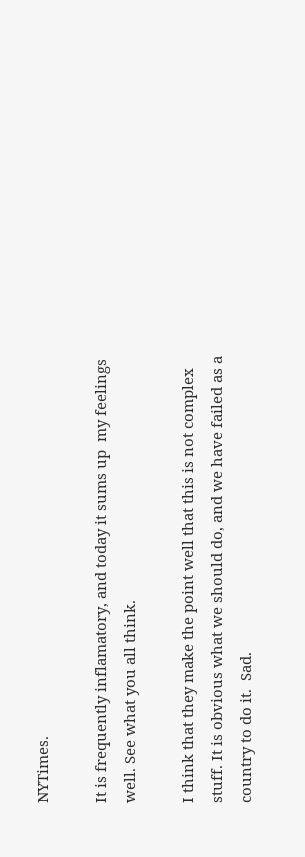NYTimes.

It is frequently inflamatory, and today it sums up  my feelings well. See what you all think.

I think that they make the point well that this is not complex stuff. It is obvious what we should do, and we have failed as a country to do it.  Sad.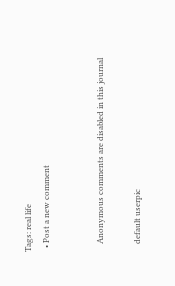Tags: real life
  • Post a new comment


    Anonymous comments are disabled in this journal

    default userpic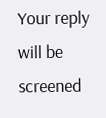Your reply will be screened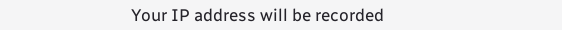Your IP address will be recorded